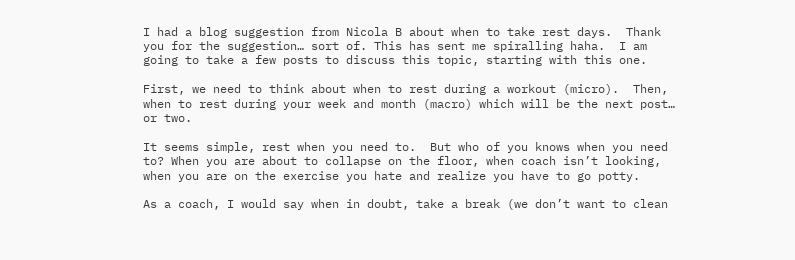I had a blog suggestion from Nicola B about when to take rest days.  Thank you for the suggestion… sort of. This has sent me spiralling haha.  I am going to take a few posts to discuss this topic, starting with this one.

First, we need to think about when to rest during a workout (micro).  Then, when to rest during your week and month (macro) which will be the next post… or two.

It seems simple, rest when you need to.  But who of you knows when you need to? When you are about to collapse on the floor, when coach isn’t looking, when you are on the exercise you hate and realize you have to go potty.

As a coach, I would say when in doubt, take a break (we don’t want to clean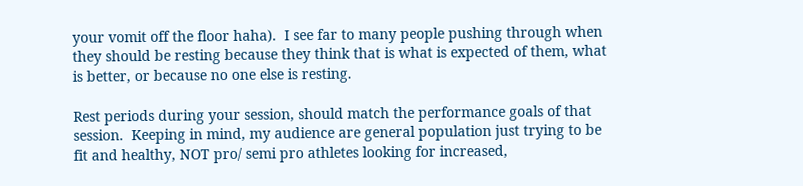your vomit off the floor haha).  I see far to many people pushing through when they should be resting because they think that is what is expected of them, what is better, or because no one else is resting.

Rest periods during your session, should match the performance goals of that session.  Keeping in mind, my audience are general population just trying to be fit and healthy, NOT pro/ semi pro athletes looking for increased,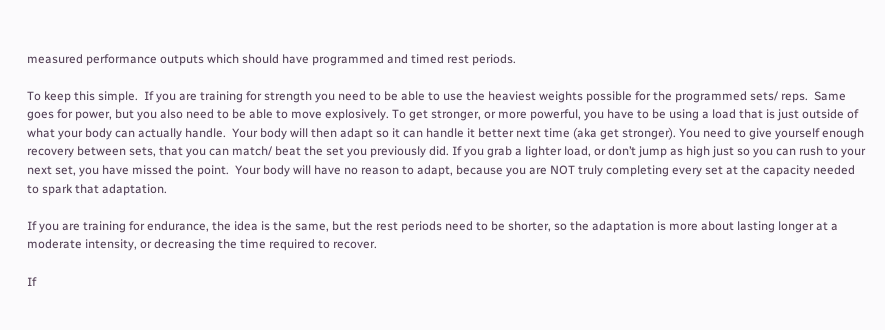measured performance outputs which should have programmed and timed rest periods.

To keep this simple.  If you are training for strength you need to be able to use the heaviest weights possible for the programmed sets/ reps.  Same goes for power, but you also need to be able to move explosively. To get stronger, or more powerful, you have to be using a load that is just outside of what your body can actually handle.  Your body will then adapt so it can handle it better next time (aka get stronger). You need to give yourself enough recovery between sets, that you can match/ beat the set you previously did. If you grab a lighter load, or don’t jump as high just so you can rush to your next set, you have missed the point.  Your body will have no reason to adapt, because you are NOT truly completing every set at the capacity needed to spark that adaptation.

If you are training for endurance, the idea is the same, but the rest periods need to be shorter, so the adaptation is more about lasting longer at a moderate intensity, or decreasing the time required to recover.

If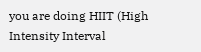you are doing HIIT (High Intensity Interval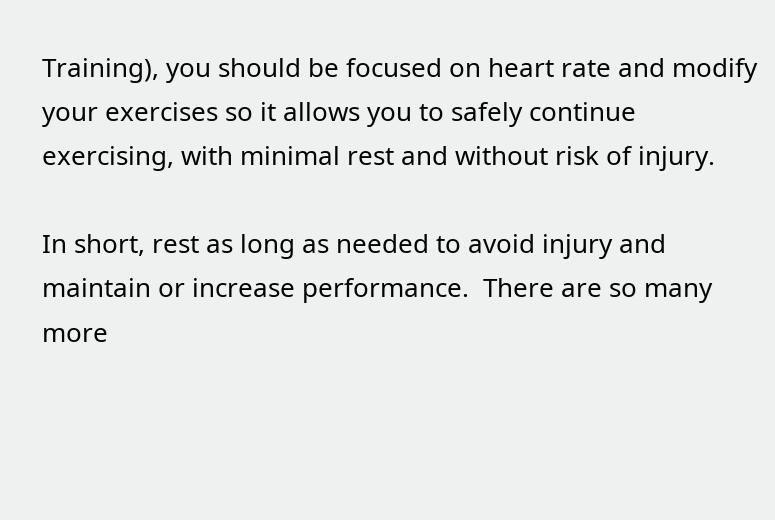Training), you should be focused on heart rate and modify your exercises so it allows you to safely continue exercising, with minimal rest and without risk of injury.

In short, rest as long as needed to avoid injury and maintain or increase performance.  There are so many more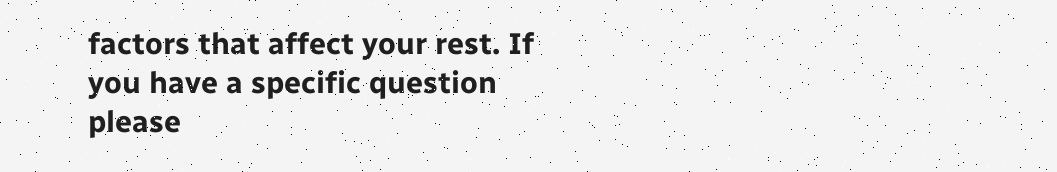factors that affect your rest. If you have a specific question please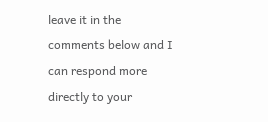leave it in the comments below and I can respond more directly to your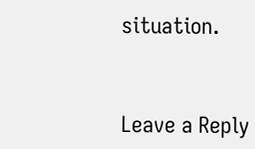situation.


Leave a Reply